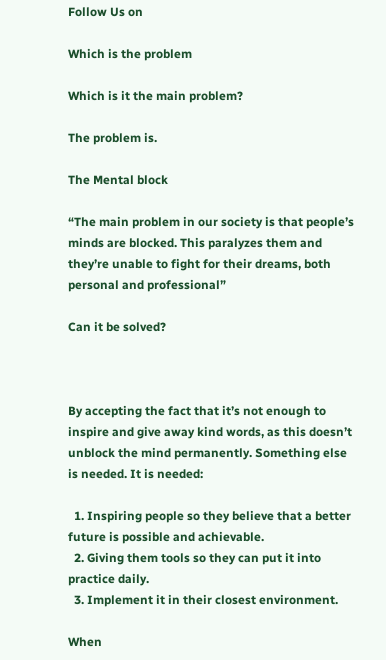Follow Us on

Which is the problem

Which is it the main problem?

The problem is.

The Mental block

“The main problem in our society is that people’s minds are blocked. This paralyzes them and they’re unable to fight for their dreams, both personal and professional”

Can it be solved?



By accepting the fact that it’s not enough to inspire and give away kind words, as this doesn’t unblock the mind permanently. Something else is needed. It is needed:

  1. Inspiring people so they believe that a better future is possible and achievable.
  2. Giving them tools so they can put it into practice daily.
  3. Implement it in their closest environment.

When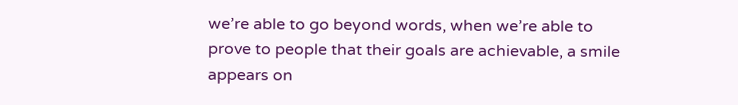we’re able to go beyond words, when we’re able to prove to people that their goals are achievable, a smile appears on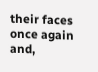their faces once again and,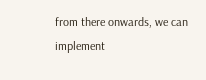from there onwards, we can implement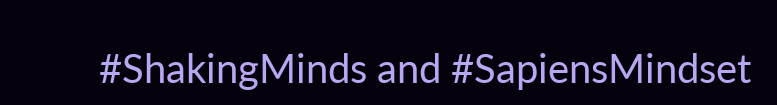#ShakingMinds and #SapiensMindset